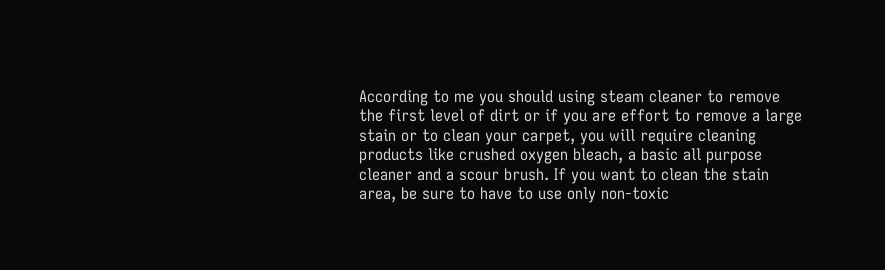According to me you should using steam cleaner to remove the first level of dirt or if you are effort to remove a large stain or to clean your carpet, you will require cleaning products like crushed oxygen bleach, a basic all purpose cleaner and a scour brush. If you want to clean the stain area, be sure to have to use only non-toxic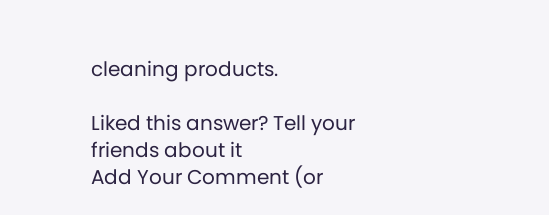cleaning products.

Liked this answer? Tell your friends about it
Add Your Comment (or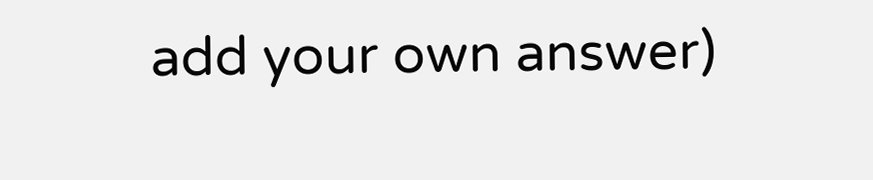add your own answer)